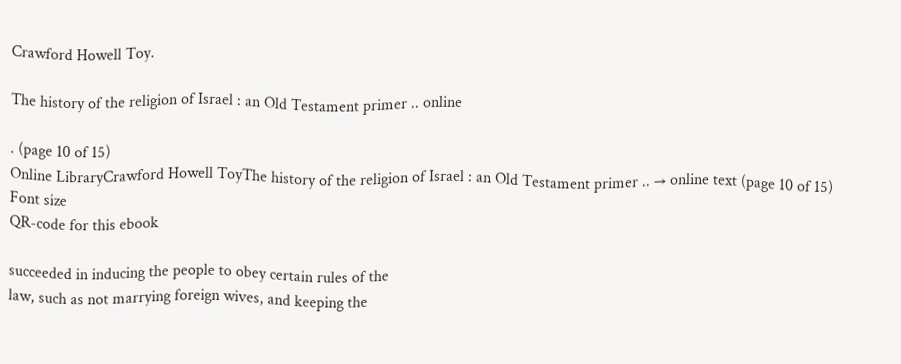Crawford Howell Toy.

The history of the religion of Israel : an Old Testament primer .. online

. (page 10 of 15)
Online LibraryCrawford Howell ToyThe history of the religion of Israel : an Old Testament primer .. → online text (page 10 of 15)
Font size
QR-code for this ebook

succeeded in inducing the people to obey certain rules of the
law, such as not marrying foreign wives, and keeping the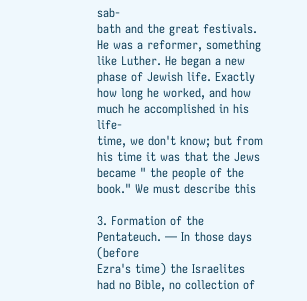sab-
bath and the great festivals. He was a reformer, something
like Luther. He began a new phase of Jewish life. Exactly
how long he worked, and how much he accomplished in his life-
time, we don't know; but from his time it was that the Jews
became " the people of the book." We must describe this

3. Formation of the Pentateuch. — In those days (before
Ezra's time) the Israelites had no Bible, no collection of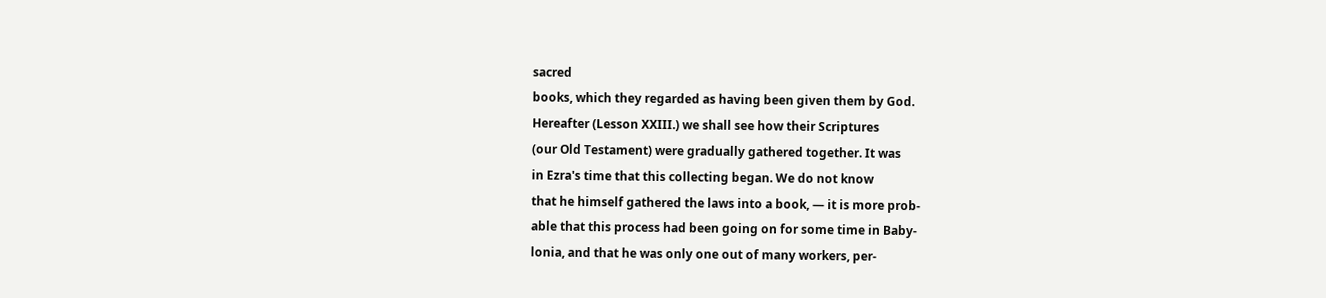sacred
books, which they regarded as having been given them by God.
Hereafter (Lesson XXIII.) we shall see how their Scriptures
(our Old Testament) were gradually gathered together. It was
in Ezra's time that this collecting began. We do not know
that he himself gathered the laws into a book, — it is more prob-
able that this process had been going on for some time in Baby-
lonia, and that he was only one out of many workers, per-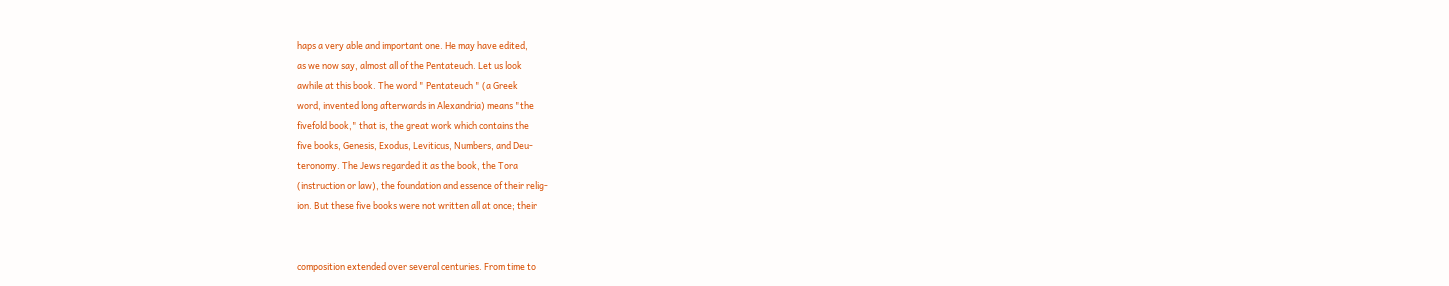haps a very able and important one. He may have edited,
as we now say, almost all of the Pentateuch. Let us look
awhile at this book. The word " Pentateuch " (a Greek
word, invented long afterwards in Alexandria) means "the
fivefold book," that is, the great work which contains the
five books, Genesis, Exodus, Leviticus, Numbers, and Deu-
teronomy. The Jews regarded it as the book, the Tora
(instruction or law), the foundation and essence of their relig-
ion. But these five books were not written all at once; their


composition extended over several centuries. From time to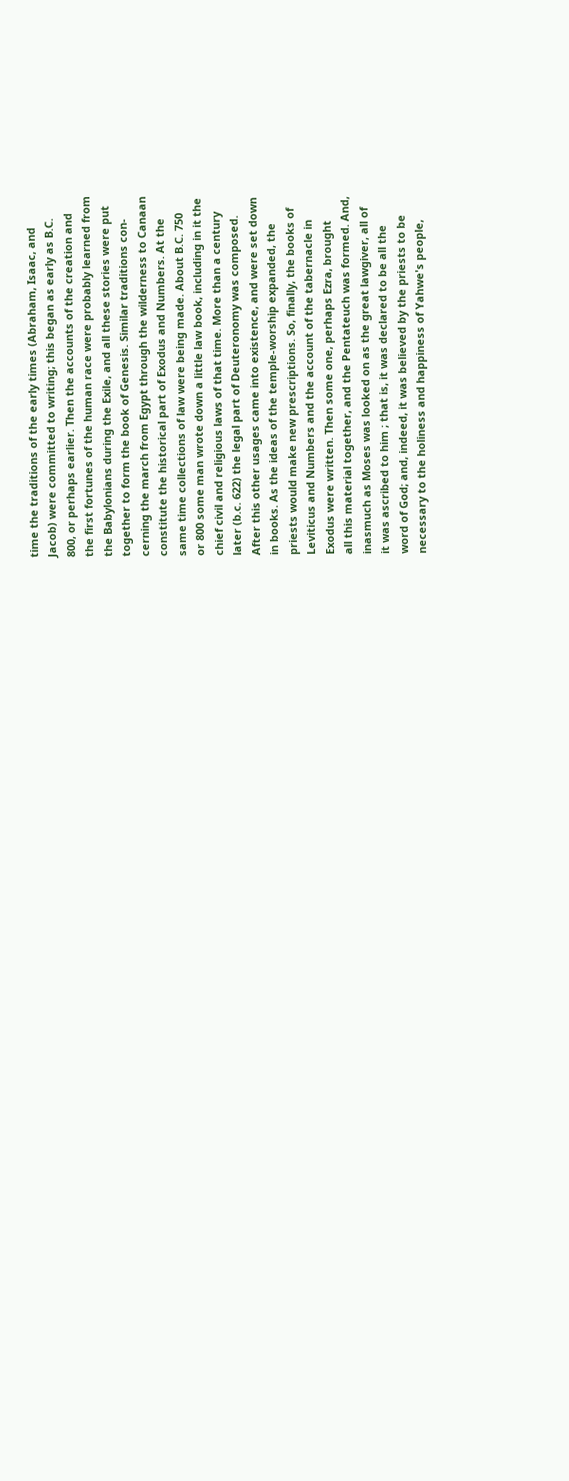time the traditions of the early times (Abraham, Isaac, and
Jacob) were committed to writing; this began as early as B.C.
800, or perhaps earlier. Then the accounts of the creation and
the first fortunes of the human race were probably learned from
the Babylonians during the Exile, and all these stories were put
together to form the book of Genesis. Similar traditions con-
cerning the march from Egypt through the wilderness to Canaan
constitute the historical part of Exodus and Numbers. At the
same time collections of law were being made. About B.C. 750
or 800 some man wrote down a little law book, including in it the
chief civil and religious laws of that time. More than a century
later (b.c. 622) the legal part of Deuteronomy was composed.
After this other usages came into existence, and were set down
in books. As the ideas of the temple-worship expanded, the
priests would make new prescriptions. So, finally, the books of
Leviticus and Numbers and the account of the tabernacle in
Exodus were written. Then some one, perhaps Ezra, brought
all this material together, and the Pentateuch was formed. And,
inasmuch as Moses was looked on as the great lawgiver, all of
it was ascribed to him ; that is, it was declared to be all the
word of God; and, indeed, it was believed by the priests to be
necessary to the holiness and happiness of Yahwe's people,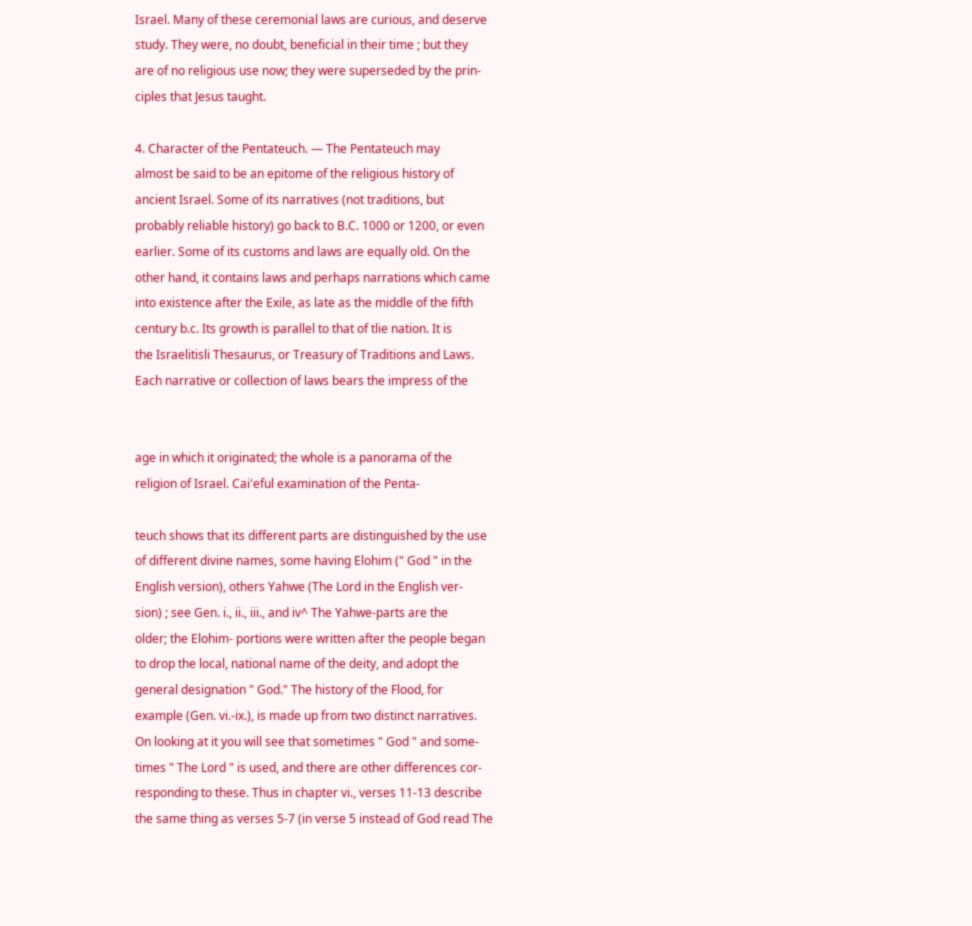Israel. Many of these ceremonial laws are curious, and deserve
study. They were, no doubt, beneficial in their time ; but they
are of no religious use now; they were superseded by the prin-
ciples that Jesus taught.

4. Character of the Pentateuch. — The Pentateuch may
almost be said to be an epitome of the religious history of
ancient Israel. Some of its narratives (not traditions, but
probably reliable history) go back to B.C. 1000 or 1200, or even
earlier. Some of its customs and laws are equally old. On the
other hand, it contains laws and perhaps narrations which came
into existence after the Exile, as late as the middle of the fifth
century b.c. Its growth is parallel to that of tlie nation. It is
the Israelitisli Thesaurus, or Treasury of Traditions and Laws.
Each narrative or collection of laws bears the impress of the


age in which it originated; the whole is a panorama of the
religion of Israel. Cai'eful examination of the Penta-

teuch shows that its different parts are distinguished by the use
of different divine names, some having Elohim (" God " in the
English version), others Yahwe (The Lord in the English ver-
sion) ; see Gen. i., ii., iii., and iv^ The Yahwe-parts are the
older; the Elohim- portions were written after the people began
to drop the local, national name of the deity, and adopt the
general designation " God." The history of the Flood, for
example (Gen. vi.-ix.), is made up from two distinct narratives.
On looking at it you will see that sometimes " God " and some-
times " The Lord " is used, and there are other differences cor-
responding to these. Thus in chapter vi., verses 11-13 describe
the same thing as verses 5-7 (in verse 5 instead of God read The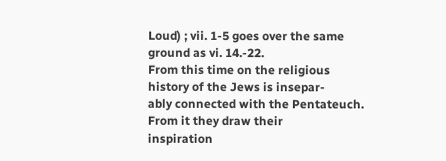Loud) ; vii. 1-5 goes over the same ground as vi. 14.-22.
From this time on the religious history of the Jews is insepar-
ably connected with the Pentateuch. From it they draw their
inspiration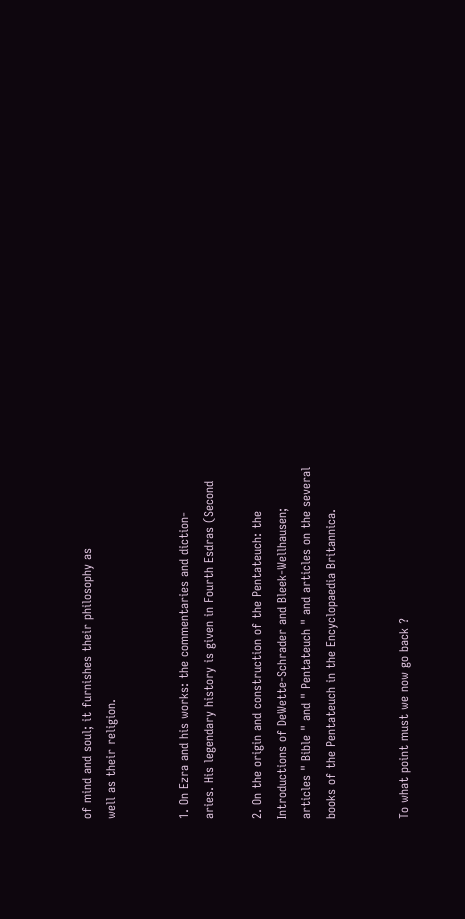of mind and soul; it furnishes their philosophy as
well as their religion.


1. On Ezra and his works: the commentaries and diction-
aries. His legendary history is given in Fourth Esdras (Second

2. On the origin and construction of the Pentateuch: the
Introductions of DeWette-Schrader and Bleek-Wellhausen;
articles " Bible " and " Pentateuch " and articles on the several
books of the Pentateuch in the Encyclopaedia Britannica.


To what point must we now go back ?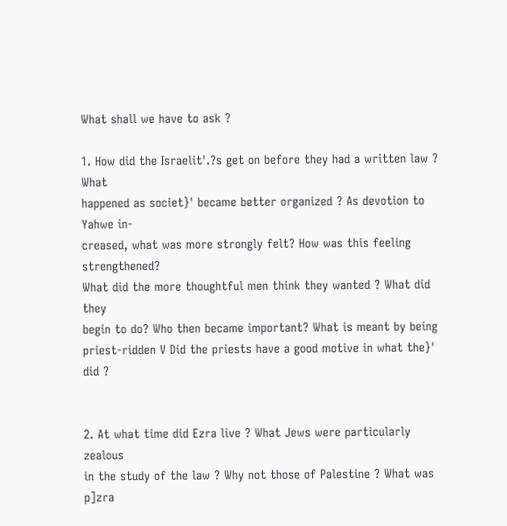What shall we have to ask ?

1. How did the Israelit'.?s get on before they had a written law ? What
happened as societ}' became better organized ? As devotion to Yahwe in-
creased, what was more strongly felt? How was this feeling strengthened?
What did the more thoughtful men think they wanted ? What did they
begin to do? Who then became important? What is meant by being
priest-ridden V Did the priests have a good motive in what the}' did ?


2. At what time did Ezra live ? What Jews were particularly zealous
in the study of the law ? Why not those of Palestine ? What was p]zra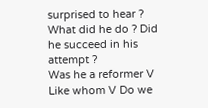surprised to hear ? What did he do ? Did he succeed in his attempt ?
Was he a reformer V Like whom V Do we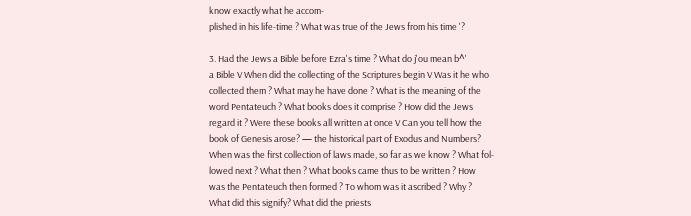know exactly what he accom-
plished in his life-time ? What was true of the Jews from his time '?

3. Had the Jews a Bible before Ezra's time ? What do j'ou mean b^'
a Bible V When did the collecting of the Scriptures begin V Was it he who
collected them ? What may he have done ? What is the meaning of the
word Pentateuch ? What books does it comprise ? How did the Jews
regard it ? Were these books all written at once V Can you tell how the
book of Genesis arose? — the historical part of Exodus and Numbers?
When was the first collection of laws made, so far as we know ? What fol-
lowed next ? What then ? What books came thus to be written ? How
was the Pentateuch then formed ? To whom was it ascribed ? Why ?
What did this signify? What did the priests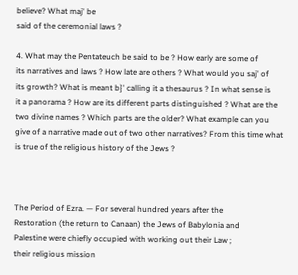believe? What maj' be
said of the ceremonial laws ?

4. What may the Pentateuch be said to be ? How early are some of
its narratives and laws ? How late are others ? What would you saj' of
its growth? What is meant b}' calling it a thesaurus ? In what sense is
it a panorama ? How are its different parts distinguished ? What are the
two divine names ? Which parts are the older? What example can you
give of a narrative made out of two other narratives? From this time what
is true of the religious history of the Jews ?



The Period of Ezra. — For several hundred years after the
Restoration (the return to Canaan) the Jews of Babylonia and
Palestine were chiefly occupied with working out their Law ;
their religious mission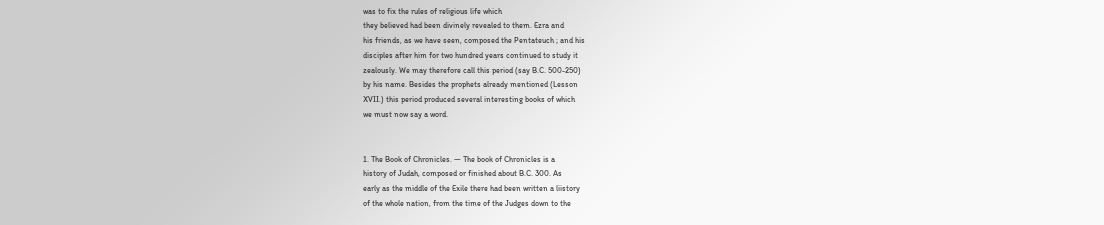was to fix the rules of religious life which
they believed had been divinely revealed to them. Ezra and
his friends, as we have seen, composed the Pentateuch ; and his
disciples after him for two hundred years continued to study it
zealously. We may therefore call this period (say B.C. 500-250)
by his name. Besides the prophets already mentioned (Lesson
XVII.) this period produced several interesting books of which
we must now say a word.


1. The Book of Chronicles. — The book of Chronicles is a
history of Judah, composed or finished about B.C. 300. As
early as the middle of the Exile there had been written a liistory
of the whole nation, from the time of the Judges down to the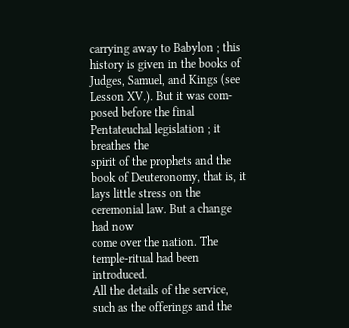carrying away to Babylon ; this history is given in the books of
Judges, Samuel, and Kings (see Lesson XV.). But it was com-
posed before the final Pentateuchal legislation ; it breathes the
spirit of the prophets and the book of Deuteronomy, that is, it
lays little stress on the ceremonial law. But a change had now
come over the nation. The temple-ritual had been introduced.
All the details of the service, such as the offerings and the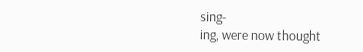sing-
ing, were now thought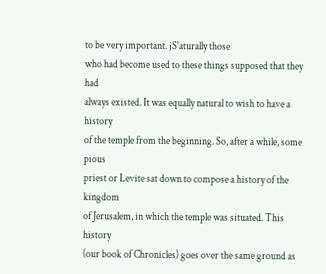to be very important. jS'aturally those
who had become used to these things supposed that they had
always existed. It was equally natural to wish to have a history
of the temple from the beginning. So, after a while, some pious
priest or Levite sat down to compose a history of the kingdom
of Jerusalem, in which the temple was situated. This history
(our book of Chronicles) goes over the same ground as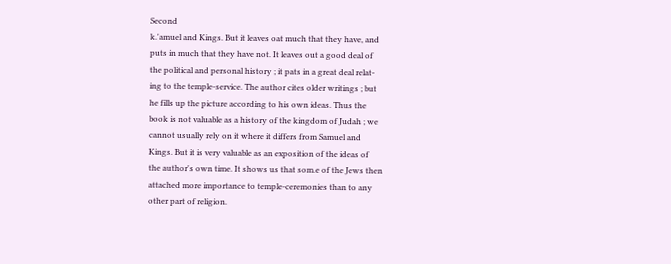Second
k.'amuel and Kings. But it leaves oat much that they have, and
puts in much that they have not. It leaves out a good deal of
the political and personal history ; it pats in a great deal relat-
ing to the temple-service. The author cites older writings ; but
he fills up the picture according to his own ideas. Thus the
book is not valuable as a history of the kingdom of Judah ; we
cannot usually rely on it where it differs from Samuel and
Kings. But it is very valuable as an exposition of the ideas of
the author's own time. It shows us that som.e of the Jews then
attached more importance to temple-ceremonies than to any
other part of religion.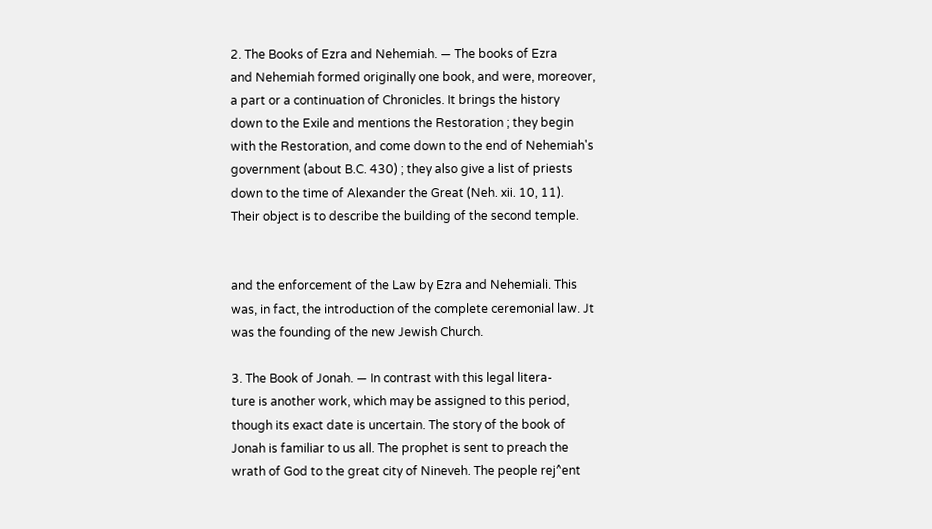2. The Books of Ezra and Nehemiah. — The books of Ezra
and Nehemiah formed originally one book, and were, moreover,
a part or a continuation of Chronicles. It brings the history
down to the Exile and mentions the Restoration ; they begin
with the Restoration, and come down to the end of Nehemiah's
government (about B.C. 430) ; they also give a list of priests
down to the time of Alexander the Great (Neh. xii. 10, 11).
Their object is to describe the building of the second temple.


and the enforcement of the Law by Ezra and Nehemiali. This
was, in fact, the introduction of the complete ceremonial law. Jt
was the founding of the new Jewish Church.

3. The Book of Jonah. — In contrast with this legal litera-
ture is another work, which may be assigned to this period,
though its exact date is uncertain. The story of the book of
Jonah is familiar to us all. The prophet is sent to preach the
wrath of God to the great city of Nineveh. The people rej^ent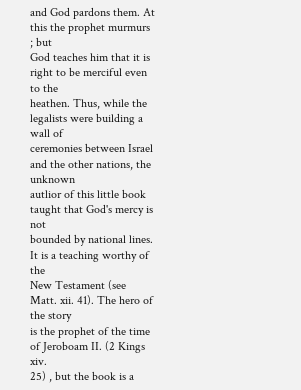and God pardons them. At this the prophet murmurs ; but
God teaches him that it is right to be merciful even to the
heathen. Thus, while the legalists were building a wall of
ceremonies between Israel and the other nations, the unknown
autlior of this little book taught that God's mercy is not
bounded by national lines. It is a teaching worthy of the
New Testament (see Matt. xii. 41). The hero of the story
is the prophet of the time of Jeroboam II. (2 Kings xiv.
25) , but the book is a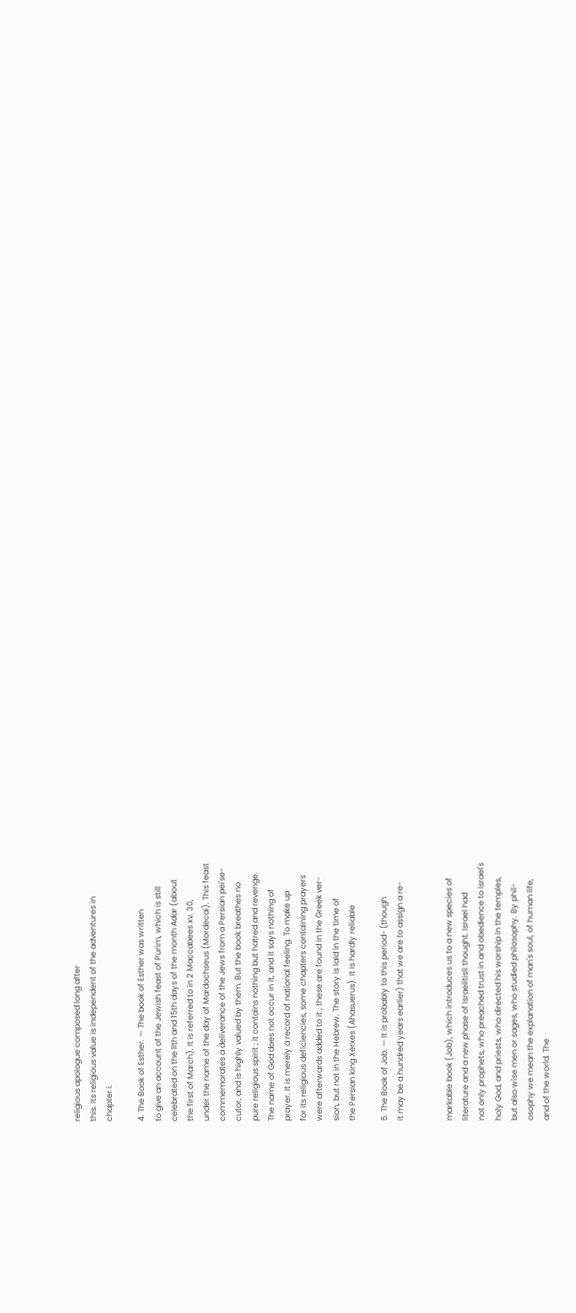religious apologue composed long after
this. Its religious value is independent of the adventures in
chapter i.

4. The Book of Esther. — The book of Esther was written
to give an account of the Jewish feast of Purim, which is still
celebrated on the llth and 15th days of the month Adar (about
the first of March). It is referred to in 2 Maccabees xv. 30,
under the name of the day of Mardochseus (Mordecai). This feast
commemorates a deliverance of the Jews from a Persian pei'se-
cutor, and is highly valued by them. But the book breathes no
pure religious spirit ; it contains nothing but hatred and revenge.
The name of God does not occur in it, and it says nothing of
prayer. It is merely a record of national feeling. To make up
for its religious deficiencies, some chapters containing prayers
were afterwards added to it ; these are found in the Greek ver-
sion, but not in the Hebrew. The story is laid in the time of
the Persian king Xerxes (Ahasuerus). It is hardly reliable

5. The Book of Job. — It is probably to this period- (though
it may be a hundred years earlier) that we are to assign a re-


markable book (Job), which introduces us to a new species of
literature and a new phase of Israelitisli thought. Israel had
not only prophets, who preached trust in and obedience to Israel's
holy God, and priests, who directed his worship in the temples,
but also wise men or sages, who studied philosophy. By phil-
osophy we mean the explanation of man's soul, of human life,
and of the world. The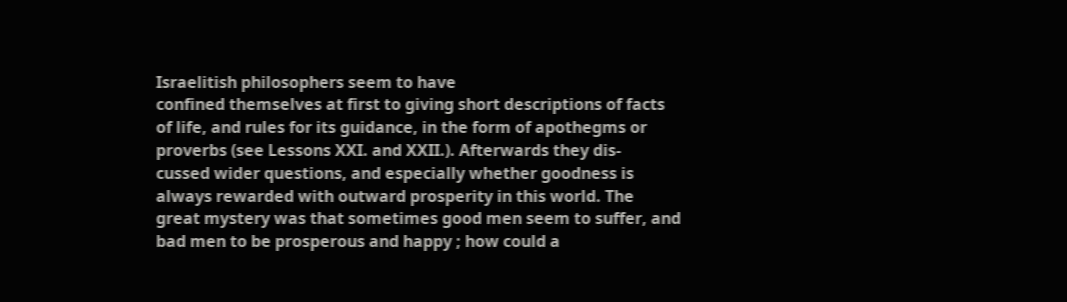Israelitish philosophers seem to have
confined themselves at first to giving short descriptions of facts
of life, and rules for its guidance, in the form of apothegms or
proverbs (see Lessons XXI. and XXII.). Afterwards they dis-
cussed wider questions, and especially whether goodness is
always rewarded with outward prosperity in this world. The
great mystery was that sometimes good men seem to suffer, and
bad men to be prosperous and happy ; how could a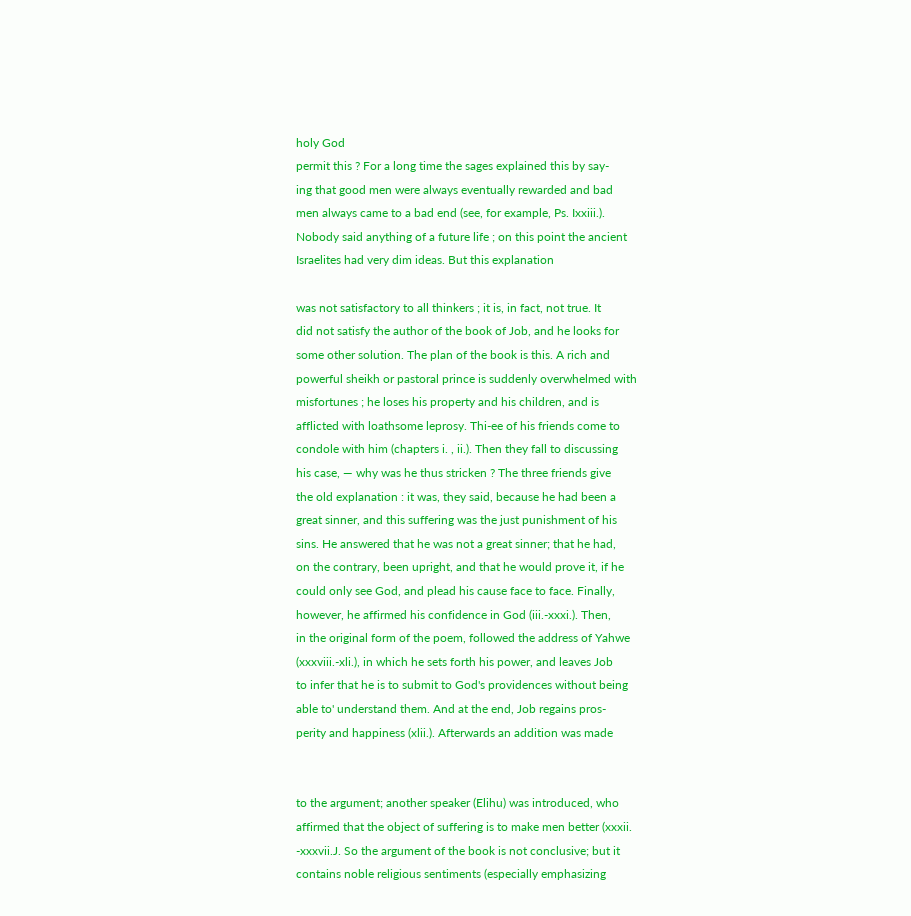holy God
permit this ? For a long time the sages explained this by say-
ing that good men were always eventually rewarded and bad
men always came to a bad end (see, for example, Ps. Ixxiii.).
Nobody said anything of a future life ; on this point the ancient
Israelites had very dim ideas. But this explanation

was not satisfactory to all thinkers ; it is, in fact, not true. It
did not satisfy the author of the book of Job, and he looks for
some other solution. The plan of the book is this. A rich and
powerful sheikh or pastoral prince is suddenly overwhelmed with
misfortunes ; he loses his property and his children, and is
afflicted with loathsome leprosy. Thi-ee of his friends come to
condole with him (chapters i. , ii.). Then they fall to discussing
his case, — why was he thus stricken ? The three friends give
the old explanation : it was, they said, because he had been a
great sinner, and this suffering was the just punishment of his
sins. He answered that he was not a great sinner; that he had,
on the contrary, been upright, and that he would prove it, if he
could only see God, and plead his cause face to face. Finally,
however, he affirmed his confidence in God (iii.-xxxi.). Then,
in the original form of the poem, followed the address of Yahwe
(xxxviii.-xli.), in which he sets forth his power, and leaves Job
to infer that he is to submit to God's providences without being
able to' understand them. And at the end, Job regains pros-
perity and happiness (xlii.). Afterwards an addition was made


to the argument; another speaker (Elihu) was introduced, who
affirmed that the object of suffering is to make men better (xxxii.
-xxxvii.J. So the argument of the book is not conclusive; but it
contains noble religious sentiments (especially emphasizing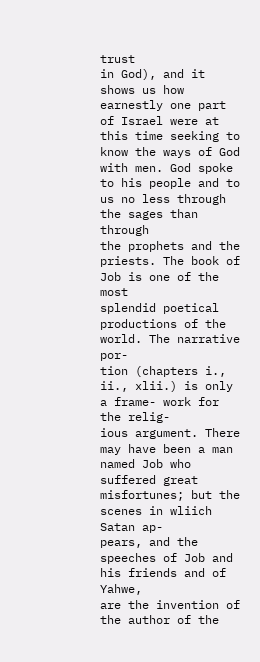trust
in God), and it shows us how earnestly one part of Israel were at
this time seeking to know the ways of God with men. God spoke
to his people and to us no less through the sages than through
the prophets and the priests. The book of Job is one of the most
splendid poetical productions of the world. The narrative por-
tion (chapters i., ii., xlii.) is only a frame- work for the relig-
ious argument. There may have been a man named Job who
suffered great misfortunes; but the scenes in wliich Satan ap-
pears, and the speeches of Job and his friends and of Yahwe,
are the invention of the author of the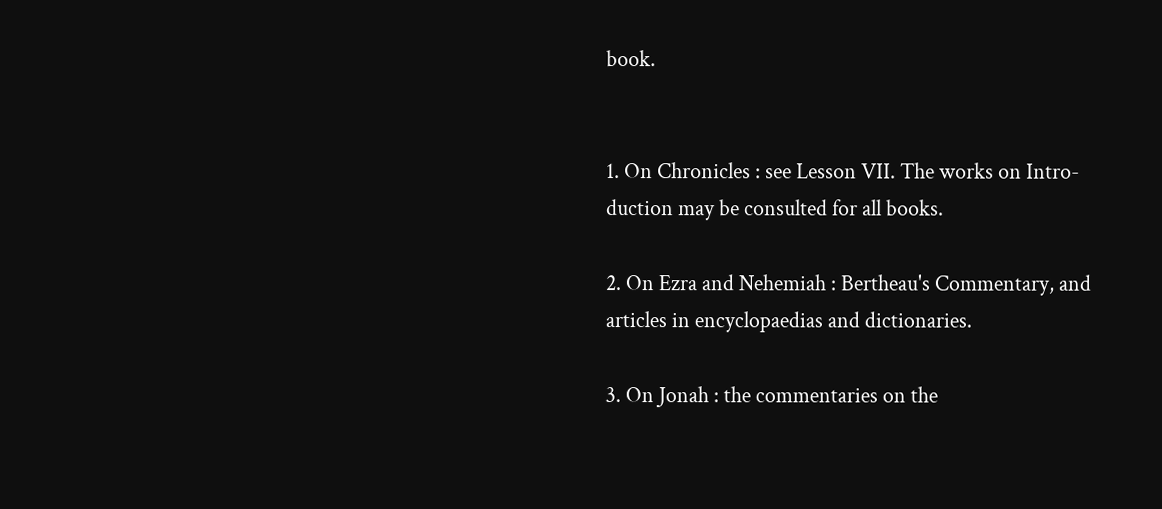book.


1. On Chronicles : see Lesson VII. The works on Intro-
duction may be consulted for all books.

2. On Ezra and Nehemiah : Bertheau's Commentary, and
articles in encyclopaedias and dictionaries.

3. On Jonah : the commentaries on the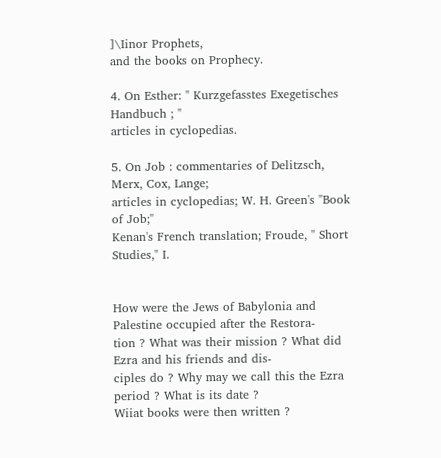]\Iinor Prophets,
and the books on Prophecy.

4. On Esther: " Kurzgefasstes Exegetisches Handbuch ; "
articles in cyclopedias.

5. On Job : commentaries of Delitzsch, Merx, Cox, Lange;
articles in cyclopedias; W. H. Green's "Book of Job;"
Kenan's French translation; Froude, " Short Studies," I.


How were the Jews of Babylonia and Palestine occupied after the Restora-
tion ? What was their mission ? What did Ezra and his friends and dis-
ciples do ? Why may we call this the Ezra period ? What is its date ?
Wiiat books were then written ?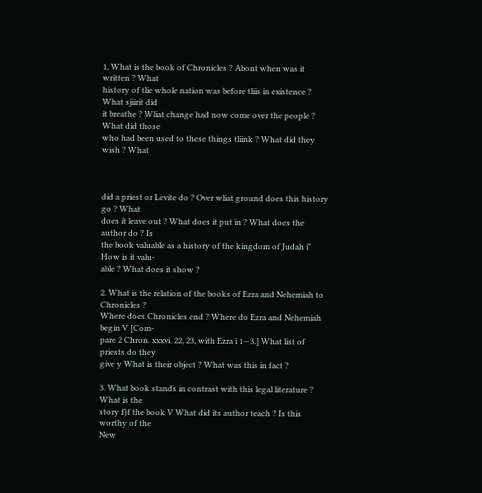1, What is the book of Chronicles ? Abont when was it written ? What
history of tlie whole nation was before tliis in existence ? What sjiirit did
it breathe ? Wliat change had now come over the people ? What did those
who had been used to these things tliink ? What did they wish ? What



did a priest or Levite do ? Over wliat ground does this history go ? What
does it leave out ? What does it put in ? What does the author do ? Is
the book valuable as a history of the kingdom of Judah i" How is it valu-
able ? What does it show ?

2. What is the relation of the books of Ezra and Nehemiah to Chronicles ?
Where does Chronicles end ? Where do Ezra and Nehemiah begin V [Com-
pare 2 Chron. xxxvi. 22, 23, with Ezra i 1—3.] What list of priests do they
give y What is their object ? What was this in fact ?

3. What book stands in contrast with this legal literature ? What is the
story f)f the book V What did its author teach ? Is this worthy of the
New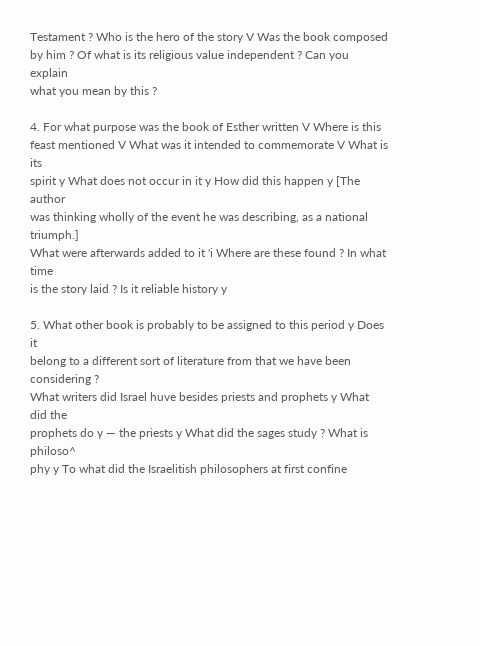Testament ? Who is the hero of the story V Was the book composed
by him ? Of what is its religious value independent ? Can you explain
what you mean by this ?

4. For what purpose was the book of Esther written V Where is this
feast mentioned V What was it intended to commemorate V What is its
spirit y What does not occur in it y How did this happen y [The author
was thinking wholly of the event he was describing, as a national triumph.]
What were afterwards added to it 'i Where are these found ? In what time
is the story laid ? Is it reliable history y

5. What other book is probably to be assigned to this period y Does it
belong to a different sort of literature from that we have been considering ?
What writers did Israel huve besides priests and prophets y What did the
prophets do y — the priests y What did the sages study ? What is philoso^
phy y To what did the Israelitish philosophers at first confine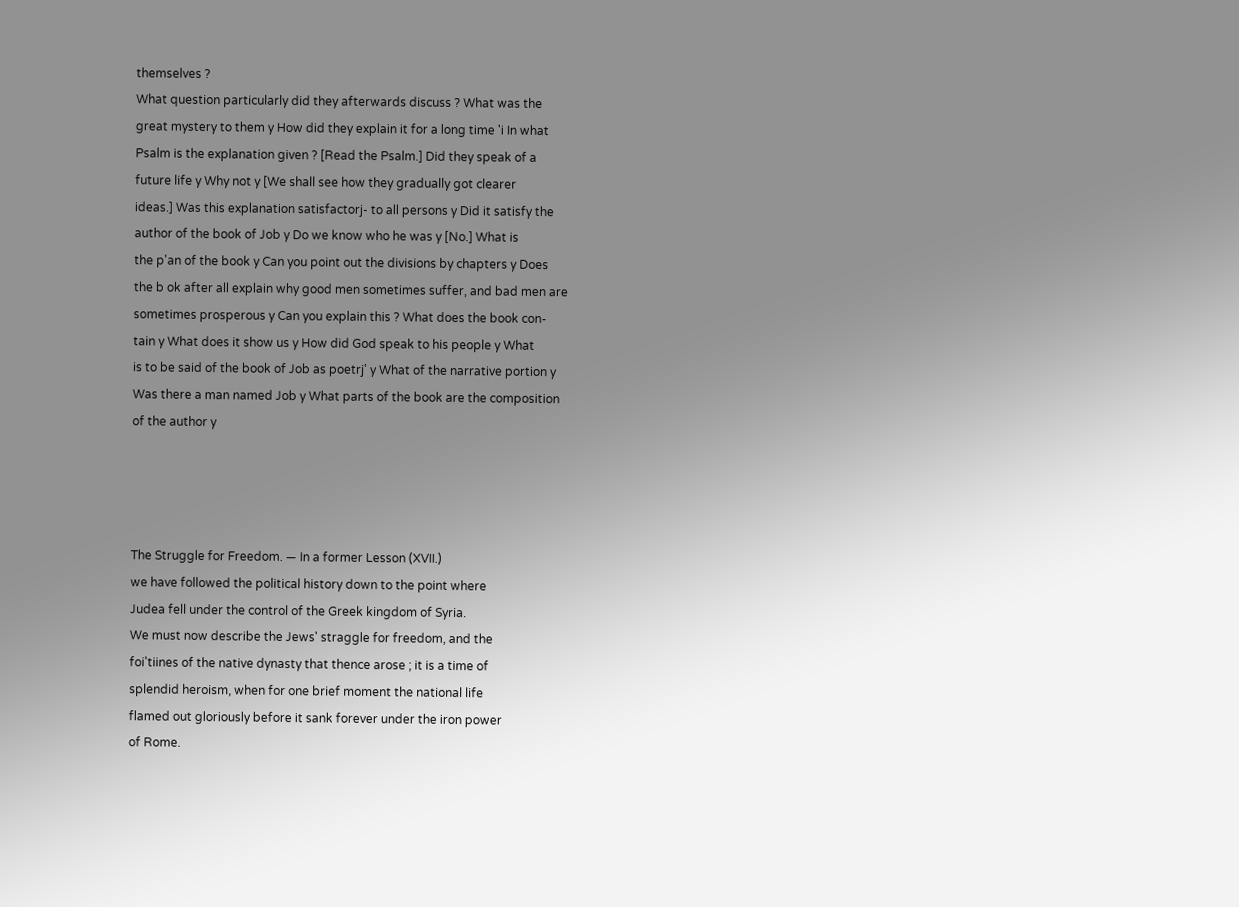themselves ?
What question particularly did they afterwards discuss ? What was the
great mystery to them y How did they explain it for a long time 'i In what
Psalm is the explanation given ? [Read the Psalm.] Did they speak of a
future life y Why not y [We shall see how they gradually got clearer
ideas.] Was this explanation satisfactorj- to all persons y Did it satisfy the
author of the book of Job y Do we know who he was y [No.] What is
the p'an of the book y Can you point out the divisions by chapters y Does
the b ok after all explain why good men sometimes suffer, and bad men are
sometimes prosperous y Can you explain this ? What does the book con-
tain y What does it show us y How did God speak to his people y What
is to be said of the book of Job as poetrj' y What of the narrative portion y
Was there a man named Job y What parts of the book are the composition
of the author y




The Struggle for Freedom. — In a former Lesson (XVII.)
we have followed the political history down to the point where
Judea fell under the control of the Greek kingdom of Syria.
We must now describe the Jews' straggle for freedom, and the
foi'tiines of the native dynasty that thence arose ; it is a time of
splendid heroism, when for one brief moment the national life
flamed out gloriously before it sank forever under the iron power
of Rome.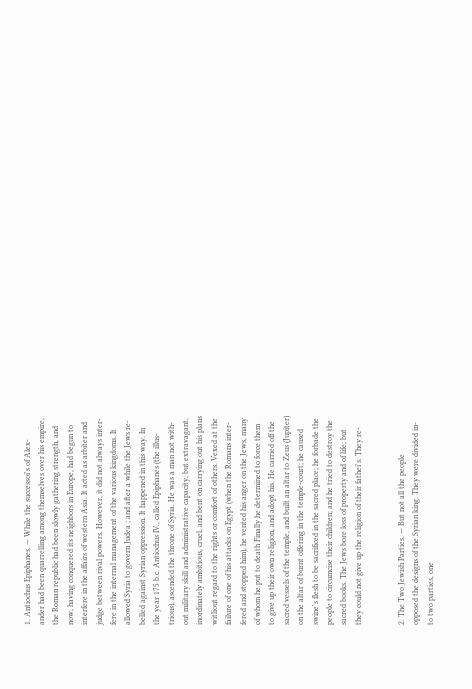1. Antiochus Epiphanes. — While the successoi's of Alex-
ander had been quarrelling among themselves over his empire,
the Roman republic had been slowly gathering strength, and
now, having conquered its neighbors in Europe, had begun to
interfere in the affairs of western Asia. It acted as arbiter and
judge between rival powers. However, it did not always inter-
fere in the internal management of the various kingdoms. It
allowed Syria to govern Judea ; and after a while the Jews re-
belled against Syrian oppression. It happened in this way. In
the year 175 b.c. Antiochus IV., called Epiphanes (the illus-
trious), ascended the throne of Syria. He was a man not with-
out military skill and administrative capacity, but extravagant,
inordinately ambitious, cruel, and bent on carrying out his plans
witliout regard to the rights or comfort of others. Vexed at the
failure of one of his attacks on Egypt (when the Romans inter-
fered and stopped him), he vented his anger on the Jews, many
of whom he put to death Finally he determined to force them
to give up their own religion, and adopt his. He carried off the
sacred vessels of the temple, and built an altar to Zeus (Jupiter)
on the altar of burnt offering in the temple-court; he caused
swine's flesh to be sacrificed in the sacred place; he forbade the
people to circumcise their children; and he tried to destroy the
sacred books. The Jews bore loss of property and of life; but
they could not give up the religion of their fathei's. They re-


2. The Two Jewish Parties. — But not all the people
opposed the designs of the Syrian king. They were divided in-
to two parties, one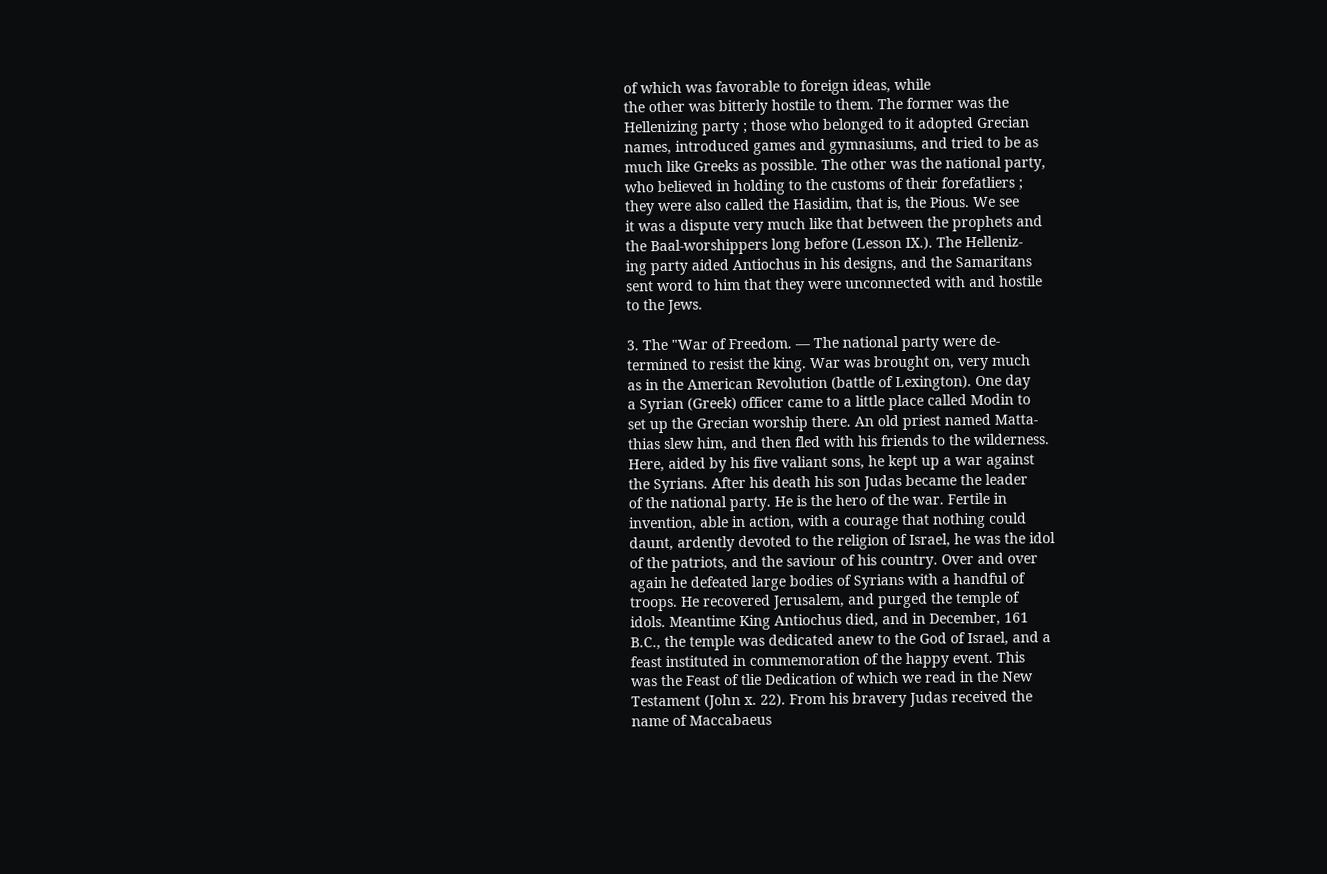of which was favorable to foreign ideas, while
the other was bitterly hostile to them. The former was the
Hellenizing party ; those who belonged to it adopted Grecian
names, introduced games and gymnasiums, and tried to be as
much like Greeks as possible. The other was the national party,
who believed in holding to the customs of their forefatliers ;
they were also called the Hasidim, that is, the Pious. We see
it was a dispute very much like that between the prophets and
the Baal-worshippers long before (Lesson IX.). The Helleniz-
ing party aided Antiochus in his designs, and the Samaritans
sent word to him that they were unconnected with and hostile
to the Jews.

3. The "War of Freedom. — The national party were de-
termined to resist the king. War was brought on, very much
as in the American Revolution (battle of Lexington). One day
a Syrian (Greek) officer came to a little place called Modin to
set up the Grecian worship there. An old priest named Matta-
thias slew him, and then fled with his friends to the wilderness.
Here, aided by his five valiant sons, he kept up a war against
the Syrians. After his death his son Judas became the leader
of the national party. He is the hero of the war. Fertile in
invention, able in action, with a courage that nothing could
daunt, ardently devoted to the religion of Israel, he was the idol
of the patriots, and the saviour of his country. Over and over
again he defeated large bodies of Syrians with a handful of
troops. He recovered Jerusalem, and purged the temple of
idols. Meantime King Antiochus died, and in December, 161
B.C., the temple was dedicated anew to the God of Israel, and a
feast instituted in commemoration of the happy event. This
was the Feast of tlie Dedication of which we read in the New
Testament (John x. 22). From his bravery Judas received the
name of Maccabaeus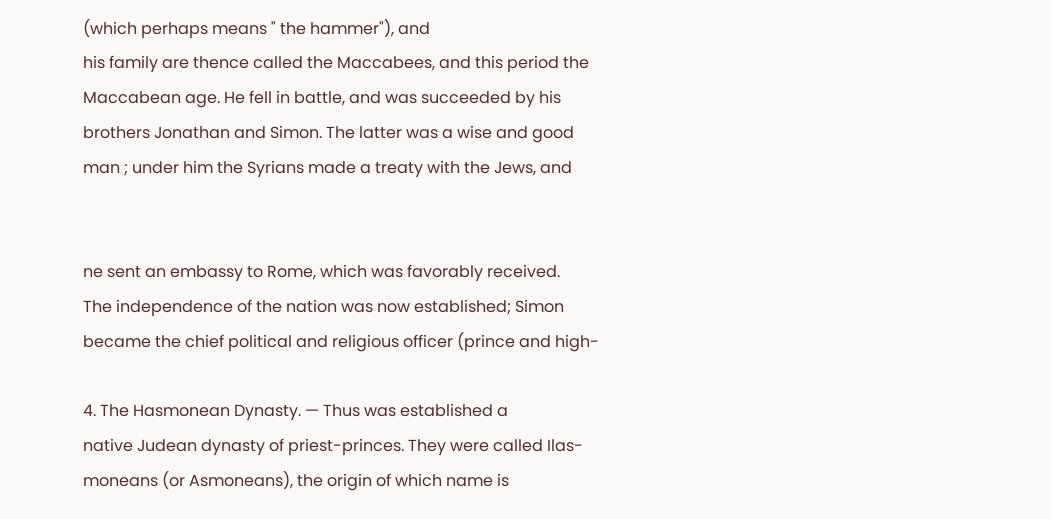(which perhaps means " the hammer"), and
his family are thence called the Maccabees, and this period the
Maccabean age. He fell in battle, and was succeeded by his
brothers Jonathan and Simon. The latter was a wise and good
man ; under him the Syrians made a treaty with the Jews, and


ne sent an embassy to Rome, which was favorably received.
The independence of the nation was now established; Simon
became the chief political and religious officer (prince and high-

4. The Hasmonean Dynasty. — Thus was established a
native Judean dynasty of priest-princes. They were called Ilas-
moneans (or Asmoneans), the origin of which name is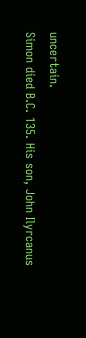uncertain.
Simon died B.C. 135. His son, John Ilyrcanus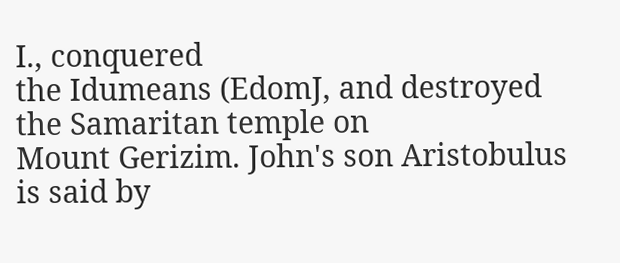I., conquered
the Idumeans (EdomJ, and destroyed the Samaritan temple on
Mount Gerizim. John's son Aristobulus is said by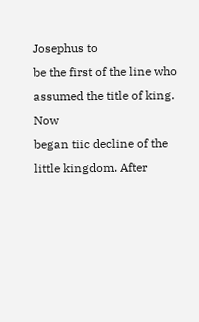Josephus to
be the first of the line who assumed the title of king. Now
began tiic decline of the little kingdom. After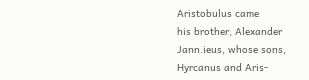Aristobulus came
his brother, Alexander Jann.ieus, whose sons, Hyrcanus and Aris-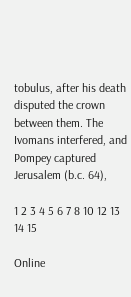tobulus, after his death disputed the crown between them. The
Ivomans interfered, and Pompey captured Jerusalem (b.c. 64),

1 2 3 4 5 6 7 8 10 12 13 14 15

Online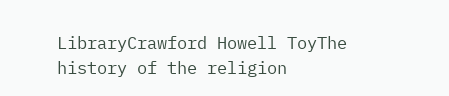LibraryCrawford Howell ToyThe history of the religion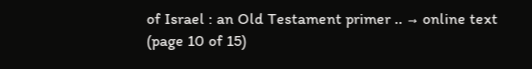of Israel : an Old Testament primer .. → online text (page 10 of 15)